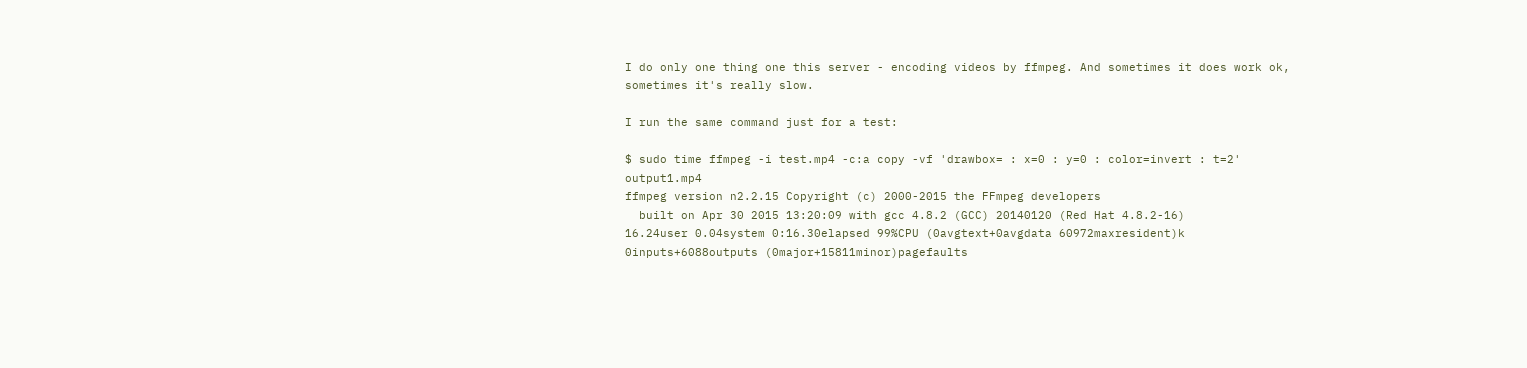I do only one thing one this server - encoding videos by ffmpeg. And sometimes it does work ok, sometimes it's really slow.

I run the same command just for a test:

$ sudo time ffmpeg -i test.mp4 -c:a copy -vf 'drawbox= : x=0 : y=0 : color=invert : t=2' output1.mp4
ffmpeg version n2.2.15 Copyright (c) 2000-2015 the FFmpeg developers
  built on Apr 30 2015 13:20:09 with gcc 4.8.2 (GCC) 20140120 (Red Hat 4.8.2-16)
16.24user 0.04system 0:16.30elapsed 99%CPU (0avgtext+0avgdata 60972maxresident)k
0inputs+6088outputs (0major+15811minor)pagefaults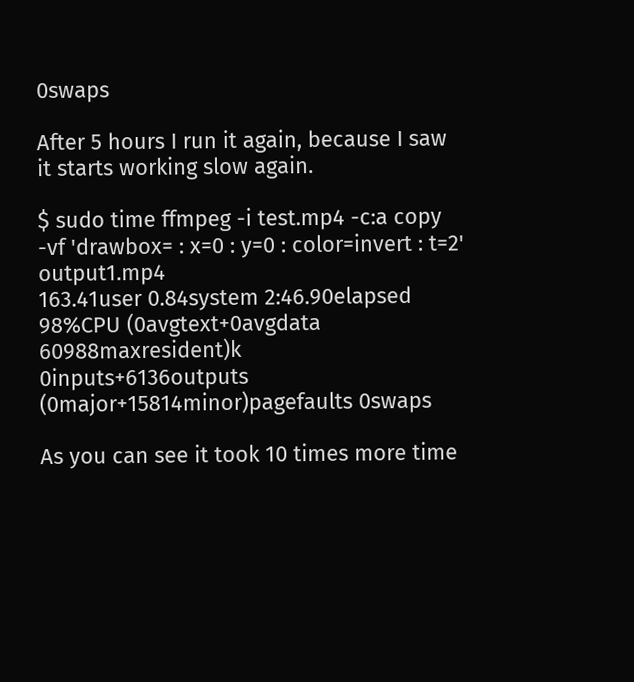0swaps

After 5 hours I run it again, because I saw it starts working slow again.

$ sudo time ffmpeg -i test.mp4 -c:a copy -vf 'drawbox= : x=0 : y=0 : color=invert : t=2' output1.mp4
163.41user 0.84system 2:46.90elapsed 98%CPU (0avgtext+0avgdata 60988maxresident)k
0inputs+6136outputs (0major+15814minor)pagefaults 0swaps

As you can see it took 10 times more time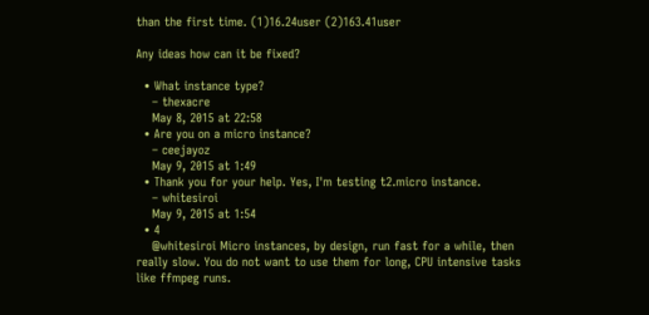than the first time. (1)16.24user (2)163.41user

Any ideas how can it be fixed?

  • What instance type?
    – thexacre
    May 8, 2015 at 22:58
  • Are you on a micro instance?
    – ceejayoz
    May 9, 2015 at 1:49
  • Thank you for your help. Yes, I'm testing t2.micro instance.
    – whitesiroi
    May 9, 2015 at 1:54
  • 4
    @whitesiroi Micro instances, by design, run fast for a while, then really slow. You do not want to use them for long, CPU intensive tasks like ffmpeg runs.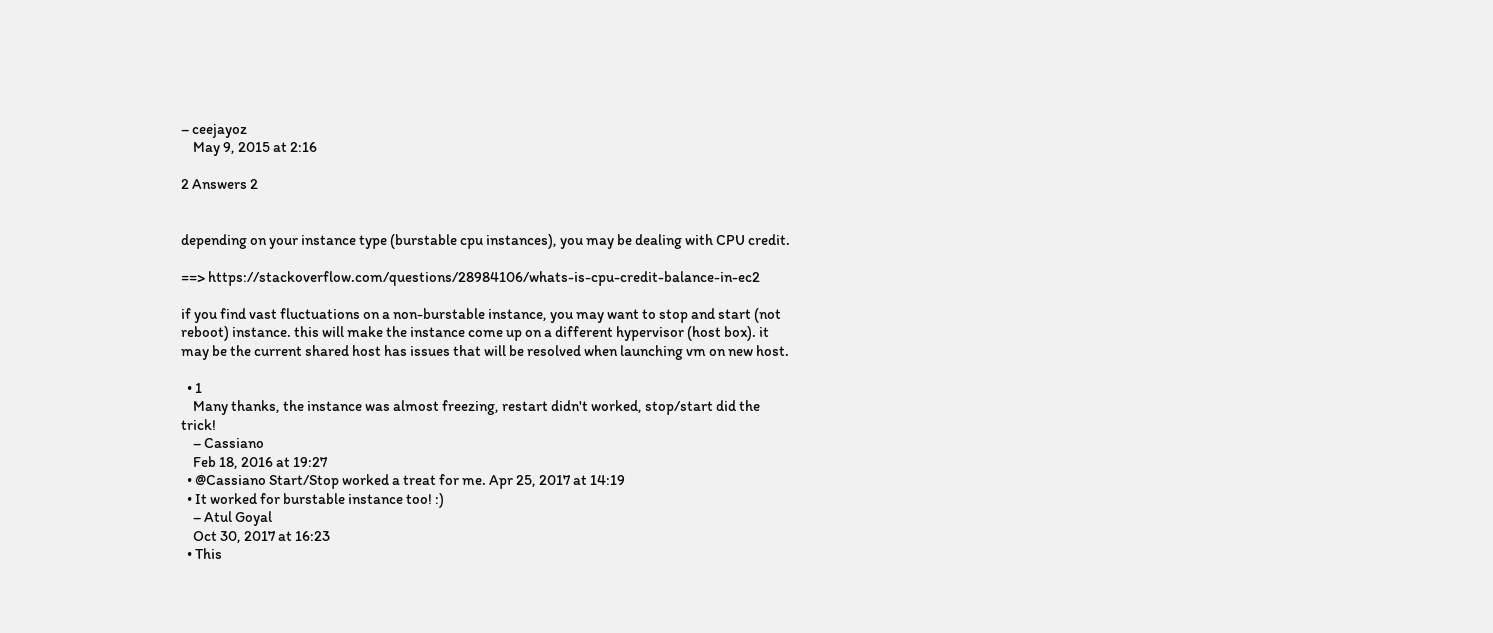– ceejayoz
    May 9, 2015 at 2:16

2 Answers 2


depending on your instance type (burstable cpu instances), you may be dealing with CPU credit.

==> https://stackoverflow.com/questions/28984106/whats-is-cpu-credit-balance-in-ec2

if you find vast fluctuations on a non-burstable instance, you may want to stop and start (not reboot) instance. this will make the instance come up on a different hypervisor (host box). it may be the current shared host has issues that will be resolved when launching vm on new host.

  • 1
    Many thanks, the instance was almost freezing, restart didn't worked, stop/start did the trick!
    – Cassiano
    Feb 18, 2016 at 19:27
  • @Cassiano Start/Stop worked a treat for me. Apr 25, 2017 at 14:19
  • It worked for burstable instance too! :)
    – Atul Goyal
    Oct 30, 2017 at 16:23
  • This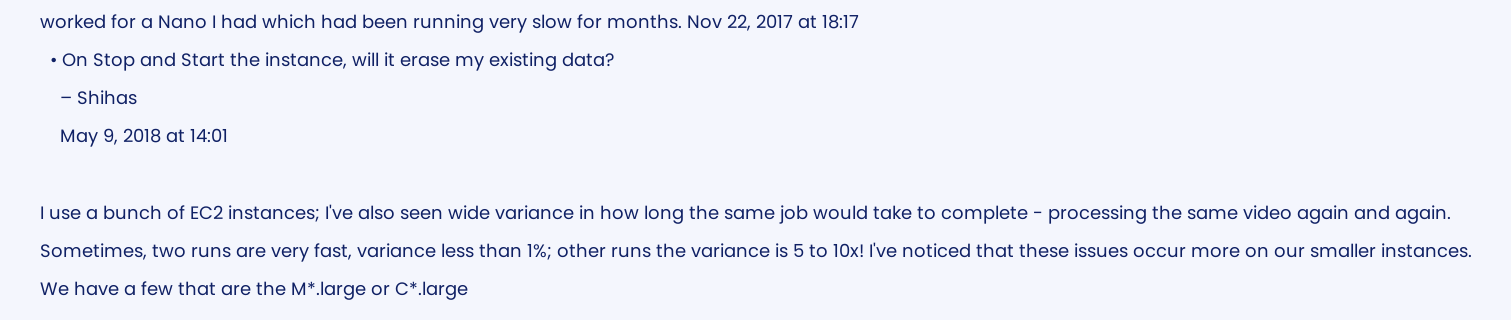worked for a Nano I had which had been running very slow for months. Nov 22, 2017 at 18:17
  • On Stop and Start the instance, will it erase my existing data?
    – Shihas
    May 9, 2018 at 14:01

I use a bunch of EC2 instances; I've also seen wide variance in how long the same job would take to complete - processing the same video again and again. Sometimes, two runs are very fast, variance less than 1%; other runs the variance is 5 to 10x! I've noticed that these issues occur more on our smaller instances. We have a few that are the M*.large or C*.large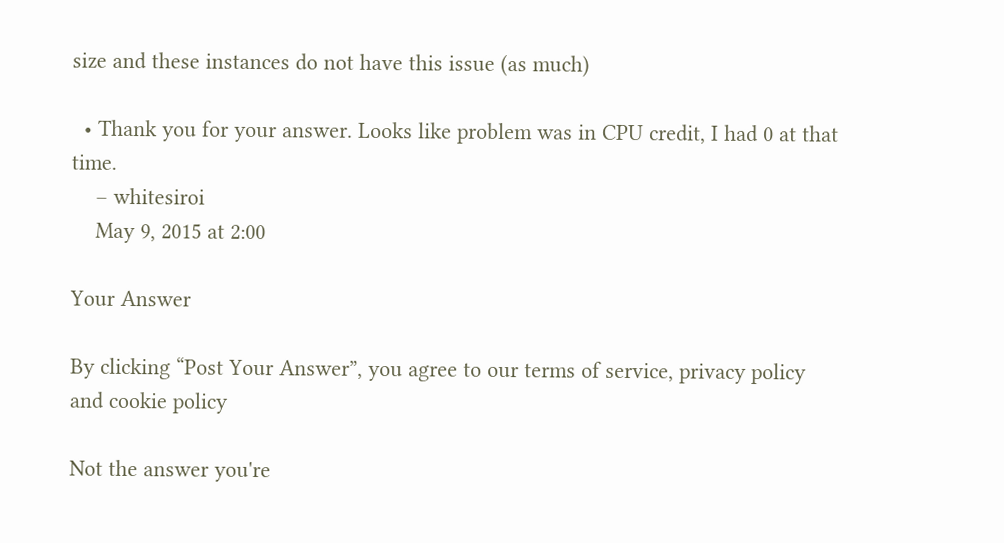size and these instances do not have this issue (as much)

  • Thank you for your answer. Looks like problem was in CPU credit, I had 0 at that time.
    – whitesiroi
    May 9, 2015 at 2:00

Your Answer

By clicking “Post Your Answer”, you agree to our terms of service, privacy policy and cookie policy

Not the answer you're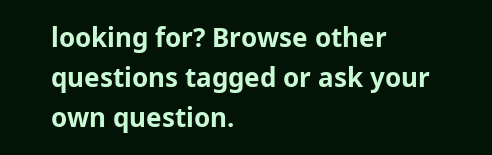looking for? Browse other questions tagged or ask your own question.